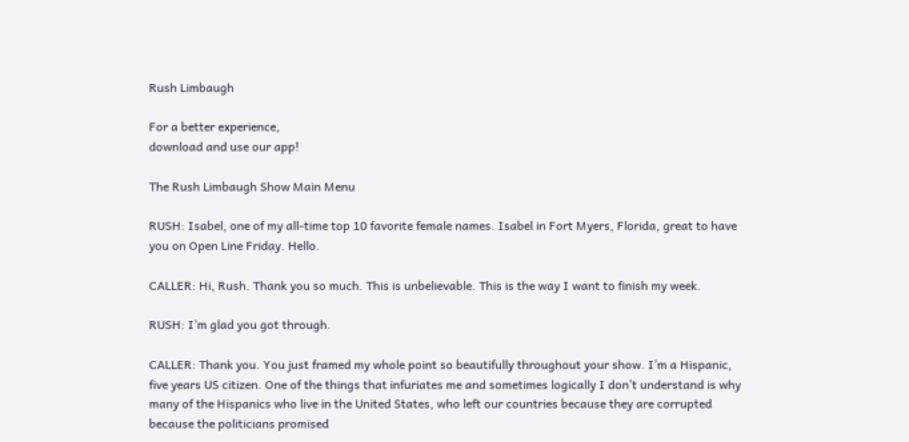Rush Limbaugh

For a better experience,
download and use our app!

The Rush Limbaugh Show Main Menu

RUSH: Isabel, one of my all-time top 10 favorite female names. Isabel in Fort Myers, Florida, great to have you on Open Line Friday. Hello.

CALLER: Hi, Rush. Thank you so much. This is unbelievable. This is the way I want to finish my week.

RUSH: I’m glad you got through.

CALLER: Thank you. You just framed my whole point so beautifully throughout your show. I’m a Hispanic, five years US citizen. One of the things that infuriates me and sometimes logically I don’t understand is why many of the Hispanics who live in the United States, who left our countries because they are corrupted because the politicians promised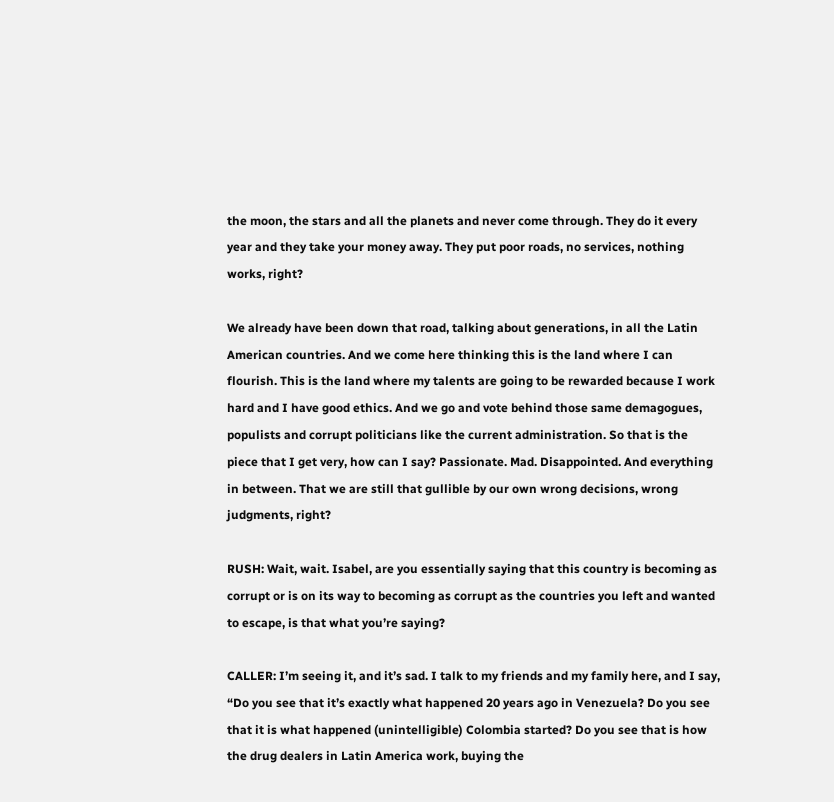the moon, the stars and all the planets and never come through. They do it every year and they take your money away. They put poor roads, no services, nothing works, right?

We already have been down that road, talking about generations, in all the Latin American countries. And we come here thinking this is the land where I can flourish. This is the land where my talents are going to be rewarded because I work hard and I have good ethics. And we go and vote behind those same demagogues, populists and corrupt politicians like the current administration. So that is the piece that I get very, how can I say? Passionate. Mad. Disappointed. And everything in between. That we are still that gullible by our own wrong decisions, wrong judgments, right?

RUSH: Wait, wait. Isabel, are you essentially saying that this country is becoming as corrupt or is on its way to becoming as corrupt as the countries you left and wanted to escape, is that what you’re saying?

CALLER: I’m seeing it, and it’s sad. I talk to my friends and my family here, and I say, “Do you see that it’s exactly what happened 20 years ago in Venezuela? Do you see that it is what happened (unintelligible) Colombia started? Do you see that is how the drug dealers in Latin America work, buying the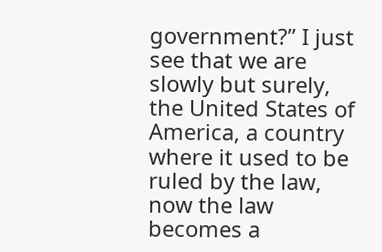government?” I just see that we are slowly but surely, the United States of America, a country where it used to be ruled by the law, now the law becomes a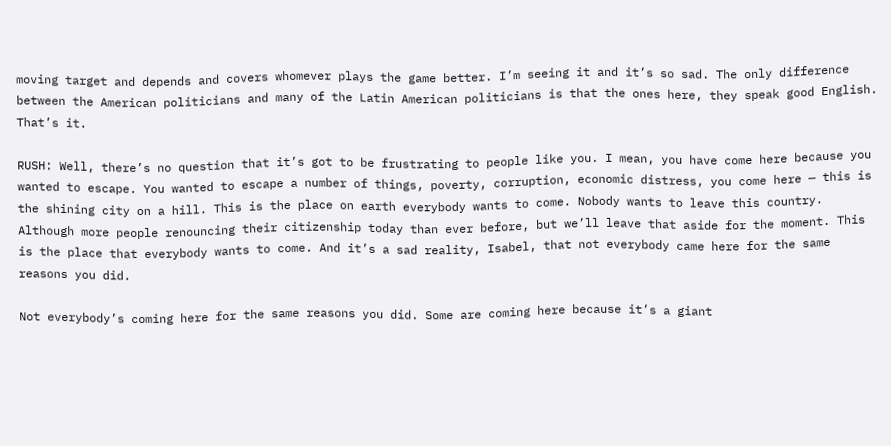moving target and depends and covers whomever plays the game better. I’m seeing it and it’s so sad. The only difference between the American politicians and many of the Latin American politicians is that the ones here, they speak good English. That’s it.

RUSH: Well, there’s no question that it’s got to be frustrating to people like you. I mean, you have come here because you wanted to escape. You wanted to escape a number of things, poverty, corruption, economic distress, you come here — this is the shining city on a hill. This is the place on earth everybody wants to come. Nobody wants to leave this country. Although more people renouncing their citizenship today than ever before, but we’ll leave that aside for the moment. This is the place that everybody wants to come. And it’s a sad reality, Isabel, that not everybody came here for the same reasons you did.

Not everybody’s coming here for the same reasons you did. Some are coming here because it’s a giant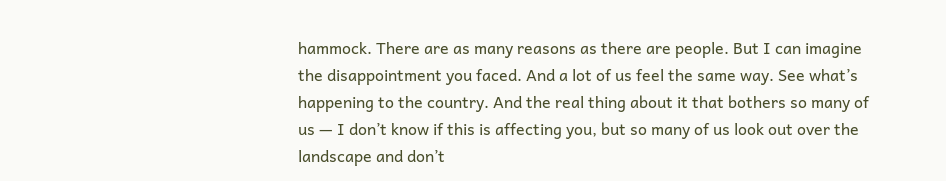hammock. There are as many reasons as there are people. But I can imagine the disappointment you faced. And a lot of us feel the same way. See what’s happening to the country. And the real thing about it that bothers so many of us — I don’t know if this is affecting you, but so many of us look out over the landscape and don’t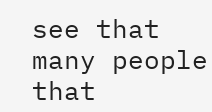see that many people that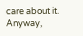care about it. Anyway,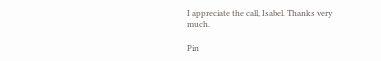I appreciate the call, Isabel. Thanks very much.

Pin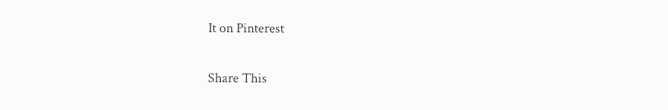It on Pinterest

Share This